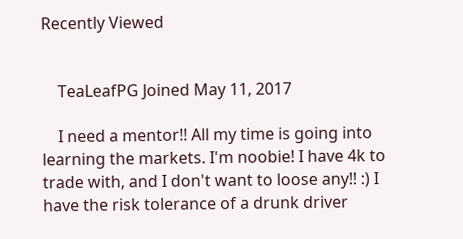Recently Viewed


    TeaLeafPG Joined May 11, 2017

    I need a mentor!! All my time is going into learning the markets. I'm noobie! I have 4k to trade with, and I don't want to loose any!! :) I have the risk tolerance of a drunk driver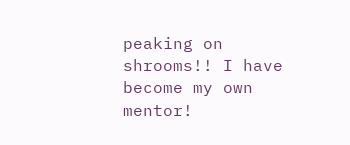peaking on shrooms!! I have become my own mentor!